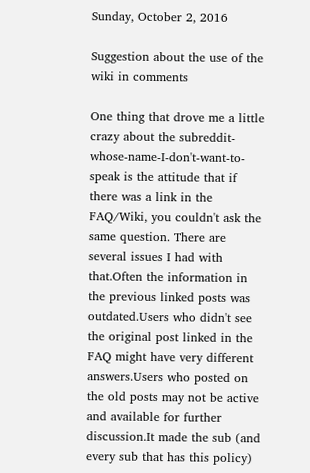Sunday, October 2, 2016

Suggestion about the use of the wiki in comments

One thing that drove me a little crazy about the subreddit-whose-name-I-don't-want-to-speak is the attitude that if there was a link in the FAQ/Wiki, you couldn't ask the same question. There are several issues I had with that.Often the information in the previous linked posts was outdated.Users who didn't see the original post linked in the FAQ might have very different answers.Users who posted on the old posts may not be active and available for further discussion.It made the sub (and every sub that has this policy)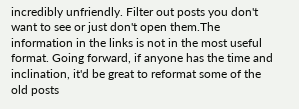incredibly unfriendly. Filter out posts you don't want to see or just don't open them.The information in the links is not in the most useful format. Going forward, if anyone has the time and inclination, it'd be great to reformat some of the old posts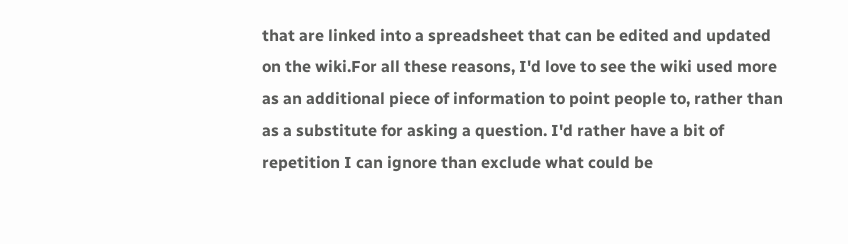that are linked into a spreadsheet that can be edited and updated on the wiki.For all these reasons, I'd love to see the wiki used more as an additional piece of information to point people to, rather than as a substitute for asking a question. I'd rather have a bit of repetition I can ignore than exclude what could be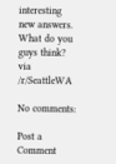interesting new answers. What do you guys think? via /r/SeattleWA

No comments:

Post a Comment